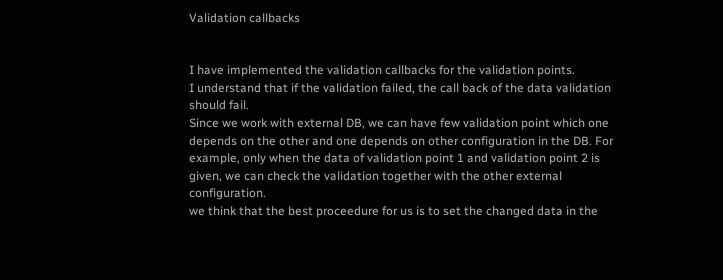Validation callbacks


I have implemented the validation callbacks for the validation points.
I understand that if the validation failed, the call back of the data validation should fail.
Since we work with external DB, we can have few validation point which one depends on the other and one depends on other configuration in the DB. For example, only when the data of validation point 1 and validation point 2 is given, we can check the validation together with the other external configuration.
we think that the best proceedure for us is to set the changed data in the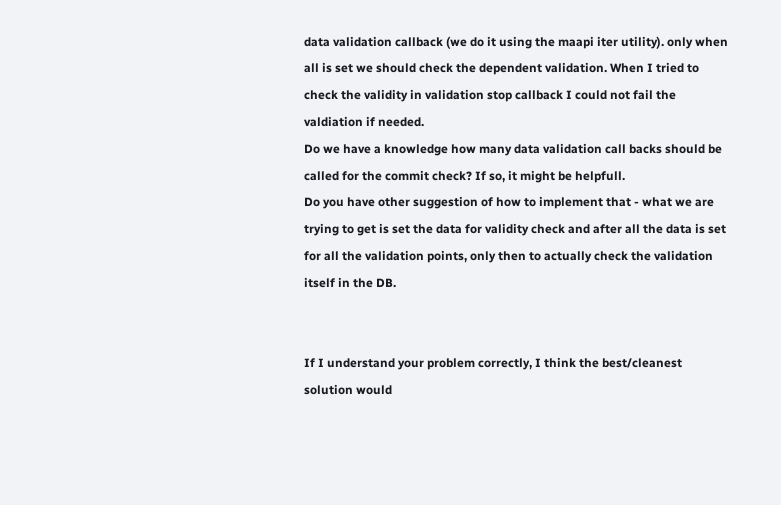data validation callback (we do it using the maapi iter utility). only when all is set we should check the dependent validation. When I tried to check the validity in validation stop callback I could not fail the valdiation if needed.
Do we have a knowledge how many data validation call backs should be called for the commit check? If so, it might be helpfull.
Do you have other suggestion of how to implement that - what we are trying to get is set the data for validity check and after all the data is set for all the validation points, only then to actually check the validation itself in the DB.


If I understand your problem correctly, I think the best/cleanest solution would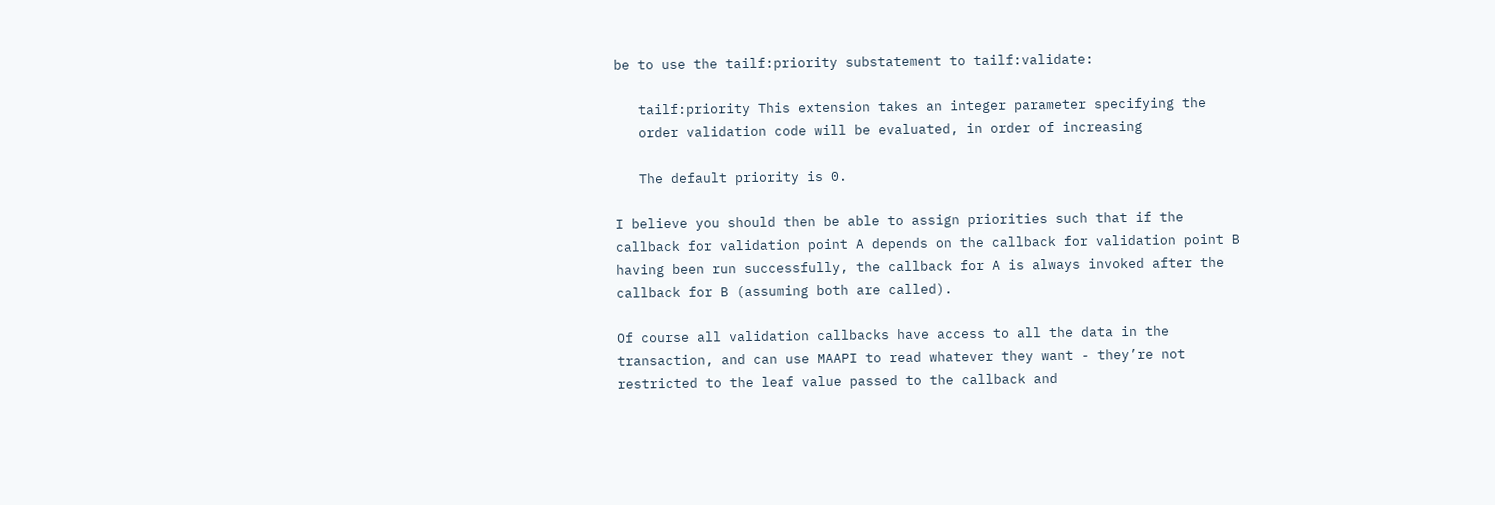be to use the tailf:priority substatement to tailf:validate:

   tailf:priority This extension takes an integer parameter specifying the
   order validation code will be evaluated, in order of increasing

   The default priority is 0.

I believe you should then be able to assign priorities such that if the callback for validation point A depends on the callback for validation point B having been run successfully, the callback for A is always invoked after the callback for B (assuming both are called).

Of course all validation callbacks have access to all the data in the transaction, and can use MAAPI to read whatever they want - they’re not restricted to the leaf value passed to the callback and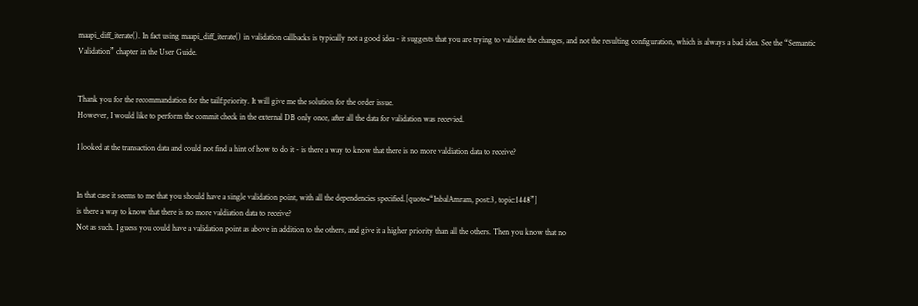maapi_diff_iterate(). In fact using maapi_diff_iterate() in validation callbacks is typically not a good idea - it suggests that you are trying to validate the changes, and not the resulting configuration, which is always a bad idea. See the “Semantic Validation” chapter in the User Guide.


Thank you for the recommandation for the tailf:priority. It will give me the solution for the order issue.
However, I would like to perform the commit check in the external DB only once, after all the data for validation was recevied.

I looked at the transaction data and could not find a hint of how to do it - is there a way to know that there is no more valdiation data to receive?


In that case it seems to me that you should have a single validation point, with all the dependencies specified.[quote=“InbalAmram, post:3, topic:1448”]
is there a way to know that there is no more valdiation data to receive?
Not as such. I guess you could have a validation point as above in addition to the others, and give it a higher priority than all the others. Then you know that no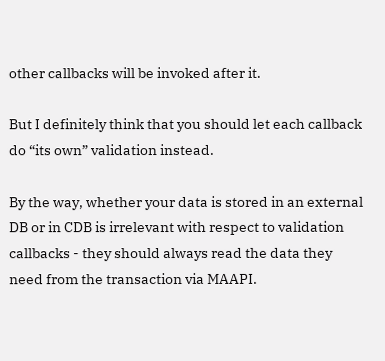other callbacks will be invoked after it.

But I definitely think that you should let each callback do “its own” validation instead.

By the way, whether your data is stored in an external DB or in CDB is irrelevant with respect to validation callbacks - they should always read the data they need from the transaction via MAAPI.